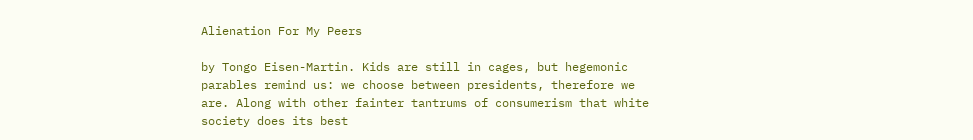Alienation For My Peers

by Tongo Eisen-Martin. Kids are still in cages, but hegemonic parables remind us: we choose between presidents, therefore we are. Along with other fainter tantrums of consumerism that white society does its best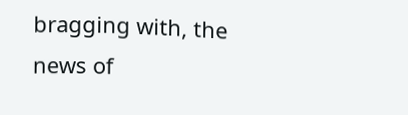bragging with, the news of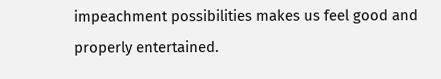impeachment possibilities makes us feel good and properly entertained.